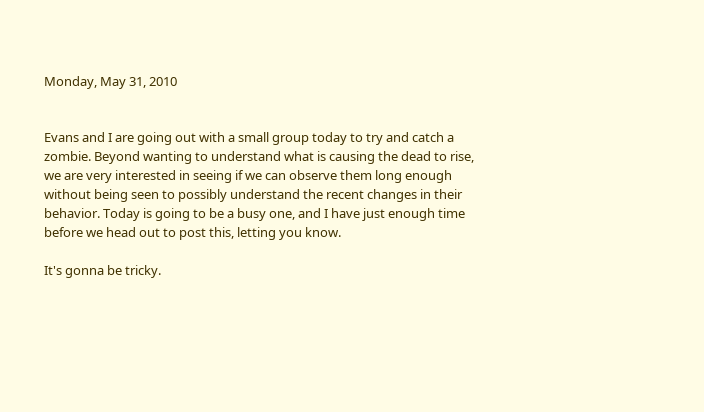Monday, May 31, 2010


Evans and I are going out with a small group today to try and catch a zombie. Beyond wanting to understand what is causing the dead to rise, we are very interested in seeing if we can observe them long enough without being seen to possibly understand the recent changes in their behavior. Today is going to be a busy one, and I have just enough time before we head out to post this, letting you know.

It's gonna be tricky.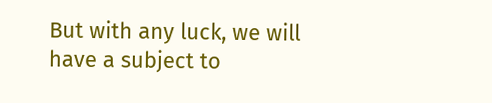But with any luck, we will have a subject to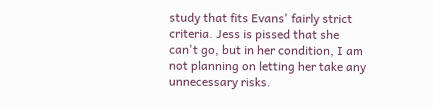study that fits Evans' fairly strict criteria. Jess is pissed that she can't go, but in her condition, I am not planning on letting her take any unnecessary risks.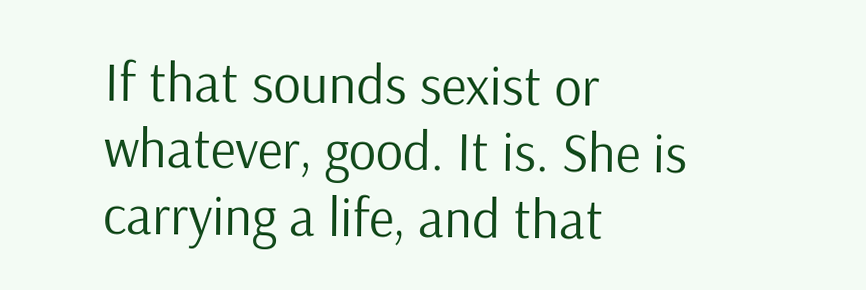If that sounds sexist or whatever, good. It is. She is carrying a life, and that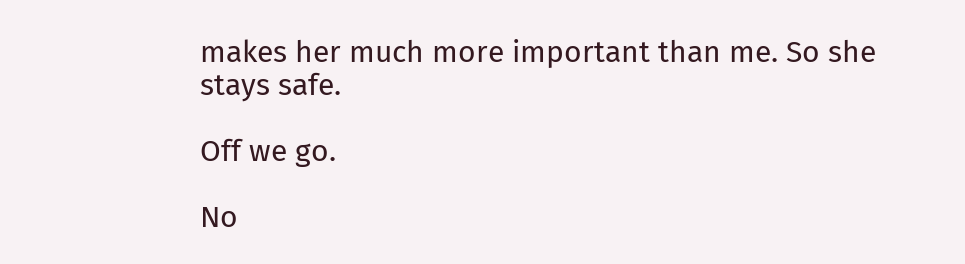makes her much more important than me. So she stays safe.

Off we go.

No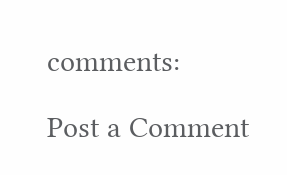comments:

Post a Comment